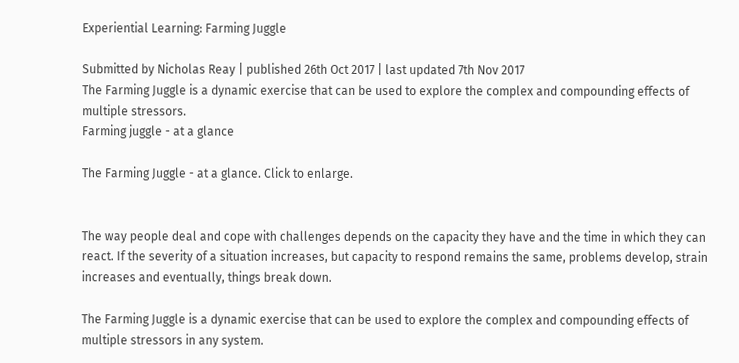Experiential Learning: Farming Juggle

Submitted by Nicholas Reay | published 26th Oct 2017 | last updated 7th Nov 2017
The Farming Juggle is a dynamic exercise that can be used to explore the complex and compounding effects of multiple stressors.
Farming juggle - at a glance

The Farming Juggle - at a glance. Click to enlarge.


The way people deal and cope with challenges depends on the capacity they have and the time in which they can react. If the severity of a situation increases, but capacity to respond remains the same, problems develop, strain increases and eventually, things break down.

The Farming Juggle is a dynamic exercise that can be used to explore the complex and compounding effects of multiple stressors in any system.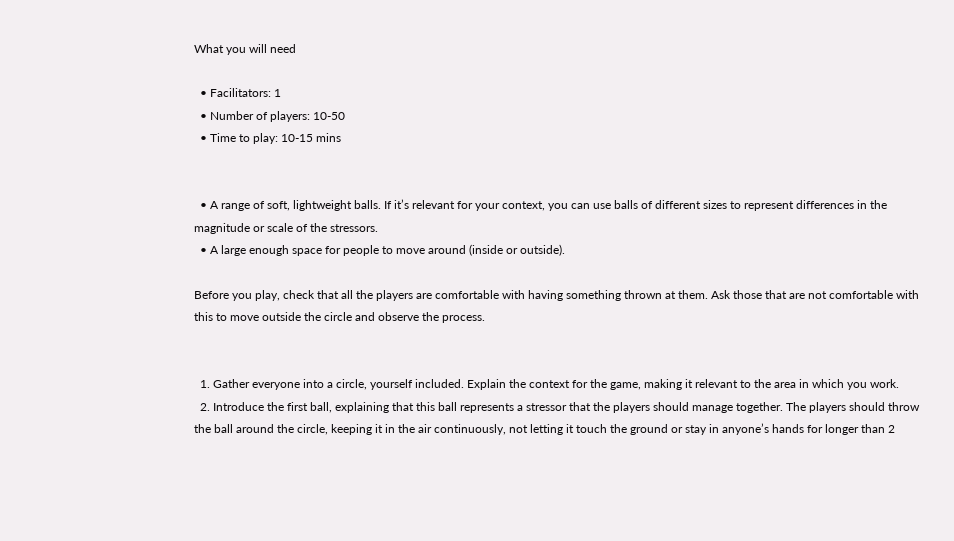What you will need

  • Facilitators: 1
  • Number of players: 10-50
  • Time to play: 10-15 mins


  • A range of soft, lightweight balls. If it’s relevant for your context, you can use balls of different sizes to represent differences in the magnitude or scale of the stressors.
  • A large enough space for people to move around (inside or outside).

Before you play, check that all the players are comfortable with having something thrown at them. Ask those that are not comfortable with this to move outside the circle and observe the process.


  1. Gather everyone into a circle, yourself included. Explain the context for the game, making it relevant to the area in which you work.
  2. Introduce the first ball, explaining that this ball represents a stressor that the players should manage together. The players should throw the ball around the circle, keeping it in the air continuously, not letting it touch the ground or stay in anyone’s hands for longer than 2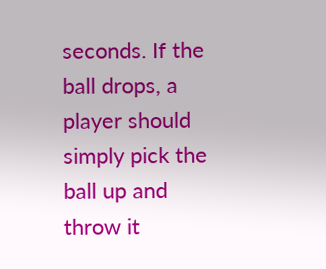seconds. If the ball drops, a player should simply pick the ball up and throw it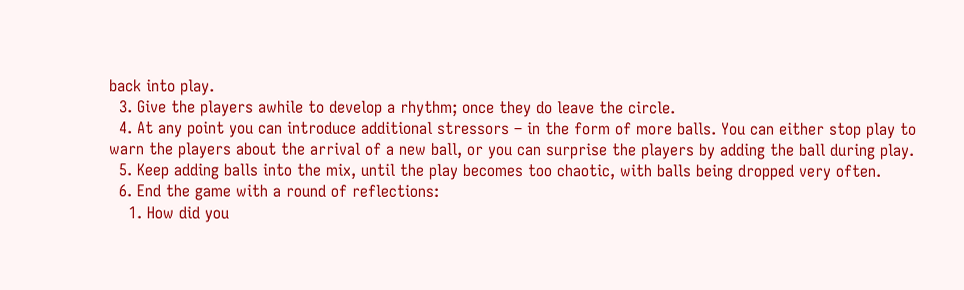back into play.
  3. Give the players awhile to develop a rhythm; once they do leave the circle.
  4. At any point you can introduce additional stressors – in the form of more balls. You can either stop play to warn the players about the arrival of a new ball, or you can surprise the players by adding the ball during play.
  5. Keep adding balls into the mix, until the play becomes too chaotic, with balls being dropped very often.
  6. End the game with a round of reflections:
    1. How did you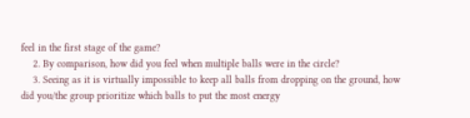feel in the first stage of the game?
    2. By comparison, how did you feel when multiple balls were in the circle?
    3. Seeing as it is virtually impossible to keep all balls from dropping on the ground, how did you/the group prioritize which balls to put the most energy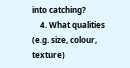into catching?
    4. What qualities (e.g. size, colour, texture)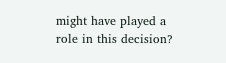might have played a role in this decision?